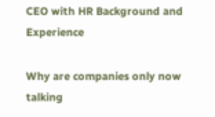CEO with HR Background and Experience

Why are companies only now talking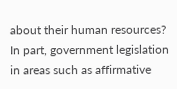about their human resources? In part, government legislation in areas such as affirmative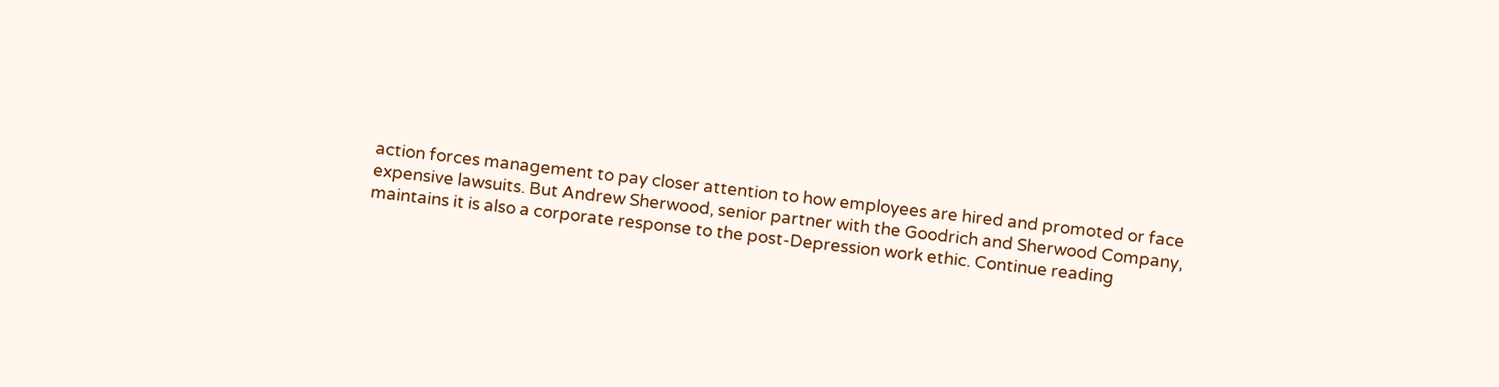action forces management to pay closer attention to how employees are hired and promoted or face expensive lawsuits. But Andrew Sherwood, senior partner with the Goodrich and Sherwood Company, maintains it is also a corporate response to the post-Depression work ethic. Continue reading